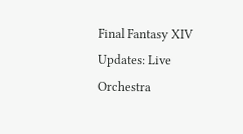Final Fantasy XIV Updates: Live Orchestra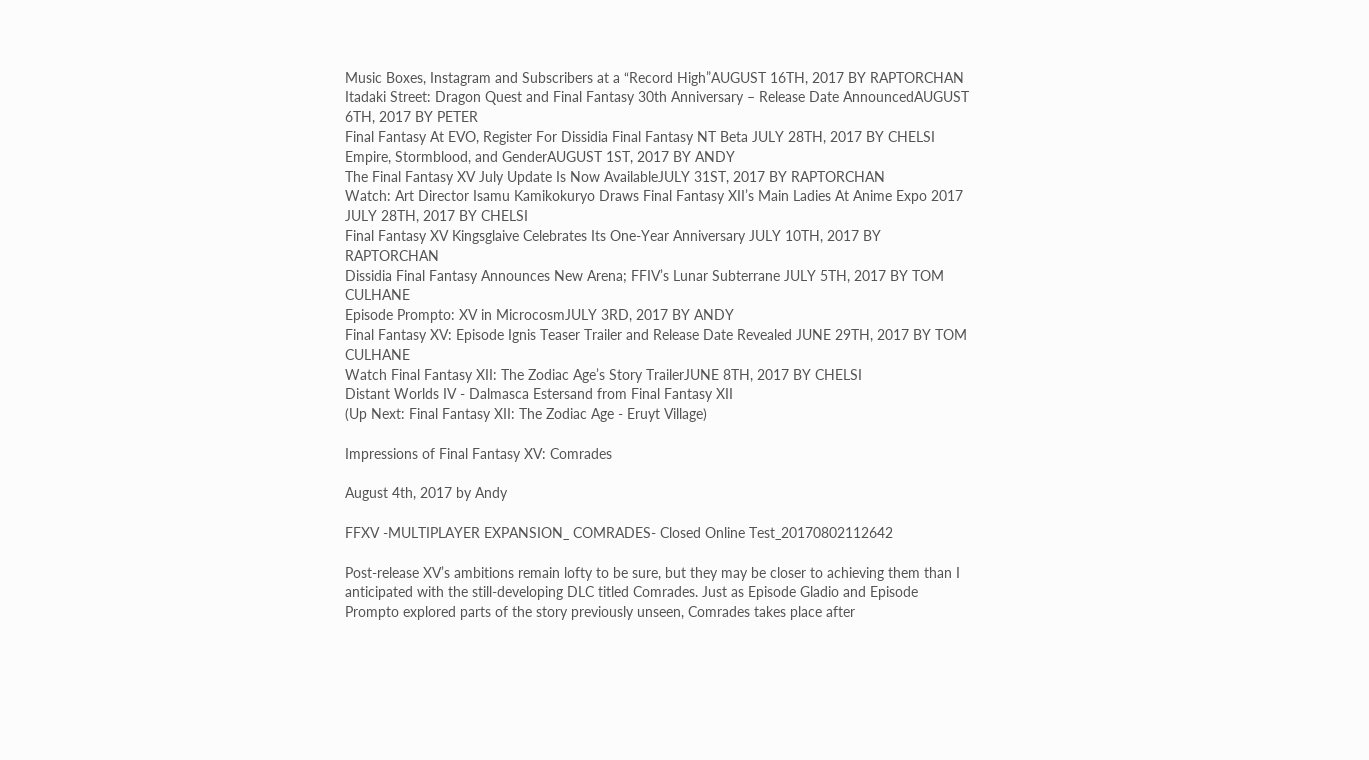Music Boxes, Instagram and Subscribers at a “Record High”AUGUST 16TH, 2017 BY RAPTORCHAN
Itadaki Street: Dragon Quest and Final Fantasy 30th Anniversary – Release Date AnnouncedAUGUST 6TH, 2017 BY PETER
Final Fantasy At EVO, Register For Dissidia Final Fantasy NT Beta JULY 28TH, 2017 BY CHELSI
Empire, Stormblood, and GenderAUGUST 1ST, 2017 BY ANDY
The Final Fantasy XV July Update Is Now AvailableJULY 31ST, 2017 BY RAPTORCHAN
Watch: Art Director Isamu Kamikokuryo Draws Final Fantasy XII’s Main Ladies At Anime Expo 2017 JULY 28TH, 2017 BY CHELSI
Final Fantasy XV Kingsglaive Celebrates Its One-Year Anniversary JULY 10TH, 2017 BY RAPTORCHAN
Dissidia Final Fantasy Announces New Arena; FFIV’s Lunar Subterrane JULY 5TH, 2017 BY TOM CULHANE
Episode Prompto: XV in MicrocosmJULY 3RD, 2017 BY ANDY
Final Fantasy XV: Episode Ignis Teaser Trailer and Release Date Revealed JUNE 29TH, 2017 BY TOM CULHANE
Watch Final Fantasy XII: The Zodiac Age’s Story TrailerJUNE 8TH, 2017 BY CHELSI
Distant Worlds IV - Dalmasca Estersand from Final Fantasy XII
(Up Next: Final Fantasy XII: The Zodiac Age - Eruyt Village)

Impressions of Final Fantasy XV: Comrades

August 4th, 2017 by Andy

FFXV -MULTIPLAYER EXPANSION_ COMRADES- Closed Online Test_20170802112642

Post-release XV’s ambitions remain lofty to be sure, but they may be closer to achieving them than I anticipated with the still-developing DLC titled Comrades. Just as Episode Gladio and Episode Prompto explored parts of the story previously unseen, Comrades takes place after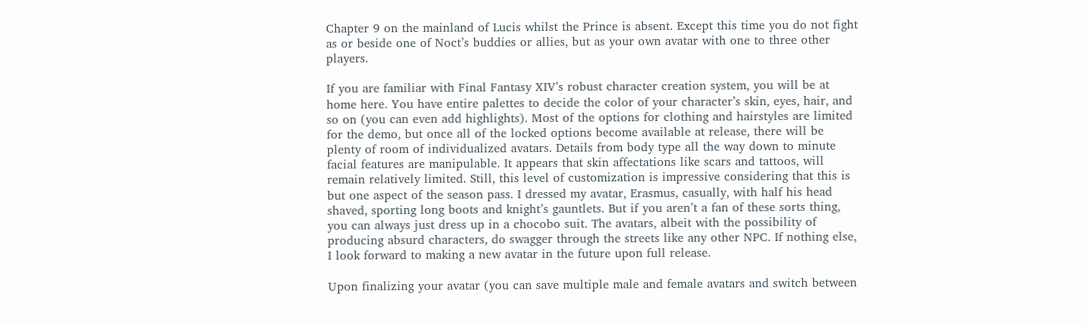Chapter 9 on the mainland of Lucis whilst the Prince is absent. Except this time you do not fight as or beside one of Noct’s buddies or allies, but as your own avatar with one to three other players.

If you are familiar with Final Fantasy XIV’s robust character creation system, you will be at home here. You have entire palettes to decide the color of your character’s skin, eyes, hair, and so on (you can even add highlights). Most of the options for clothing and hairstyles are limited for the demo, but once all of the locked options become available at release, there will be plenty of room of individualized avatars. Details from body type all the way down to minute facial features are manipulable. It appears that skin affectations like scars and tattoos, will remain relatively limited. Still, this level of customization is impressive considering that this is but one aspect of the season pass. I dressed my avatar, Erasmus, casually, with half his head shaved, sporting long boots and knight’s gauntlets. But if you aren’t a fan of these sorts thing, you can always just dress up in a chocobo suit. The avatars, albeit with the possibility of producing absurd characters, do swagger through the streets like any other NPC. If nothing else, I look forward to making a new avatar in the future upon full release.

Upon finalizing your avatar (you can save multiple male and female avatars and switch between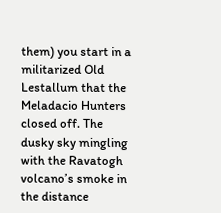them) you start in a militarized Old Lestallum that the Meladacio Hunters closed off. The dusky sky mingling with the Ravatogh volcano’s smoke in the distance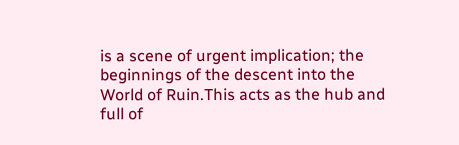is a scene of urgent implication; the beginnings of the descent into the World of Ruin.This acts as the hub and full of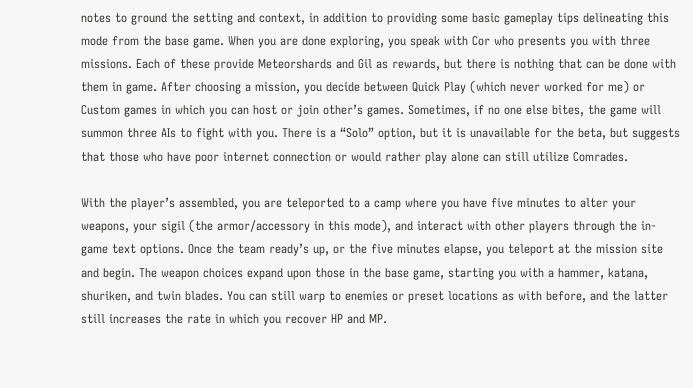notes to ground the setting and context, in addition to providing some basic gameplay tips delineating this mode from the base game. When you are done exploring, you speak with Cor who presents you with three missions. Each of these provide Meteorshards and Gil as rewards, but there is nothing that can be done with them in game. After choosing a mission, you decide between Quick Play (which never worked for me) or Custom games in which you can host or join other’s games. Sometimes, if no one else bites, the game will summon three AIs to fight with you. There is a “Solo” option, but it is unavailable for the beta, but suggests that those who have poor internet connection or would rather play alone can still utilize Comrades.

With the player’s assembled, you are teleported to a camp where you have five minutes to alter your weapons, your sigil (the armor/accessory in this mode), and interact with other players through the in-game text options. Once the team ready’s up, or the five minutes elapse, you teleport at the mission site and begin. The weapon choices expand upon those in the base game, starting you with a hammer, katana, shuriken, and twin blades. You can still warp to enemies or preset locations as with before, and the latter still increases the rate in which you recover HP and MP.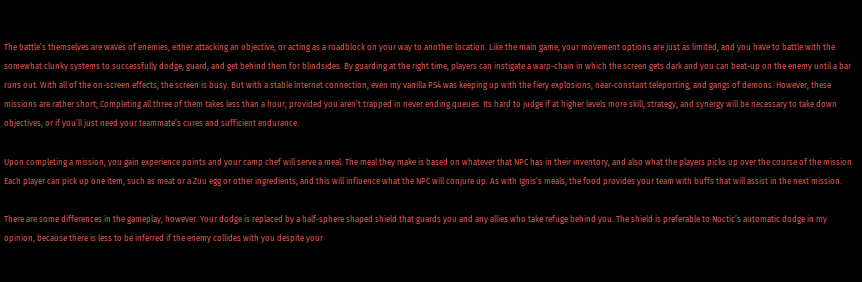The battle’s themselves are waves of enemies, either attacking an objective, or acting as a roadblock on your way to another location. Like the main game, your movement options are just as limited, and you have to battle with the somewhat clunky systems to successfully dodge, guard, and get behind them for blindsides. By guarding at the right time, players can instigate a warp-chain in which the screen gets dark and you can beat-up on the enemy until a bar runs out. With all of the on-screen effects, the screen is busy. But with a stable internet connection, even my vanilla PS4 was keeping up with the fiery explosions, near-constant teleporting, and gangs of demons. However, these missions are rather short; Completing all three of them takes less than a hour, provided you aren’t trapped in never ending queues. Its hard to judge if at higher levels more skill, strategy, and synergy will be necessary to take down objectives, or if you’ll just need your teammate’s cures and sufficient endurance.

Upon completing a mission, you gain experience points and your camp chef will serve a meal. The meal they make is based on whatever that NPC has in their inventory, and also what the players picks up over the course of the mission. Each player can pick up one item, such as meat or a Zuu egg or other ingredients, and this will influence what the NPC will conjure up. As with Ignis’s meals, the food provides your team with buffs that will assist in the next mission.

There are some differences in the gameplay, however. Your dodge is replaced by a half-sphere shaped shield that guards you and any allies who take refuge behind you. The shield is preferable to Noctic’s automatic dodge in my opinion, because there is less to be inferred if the enemy collides with you despite your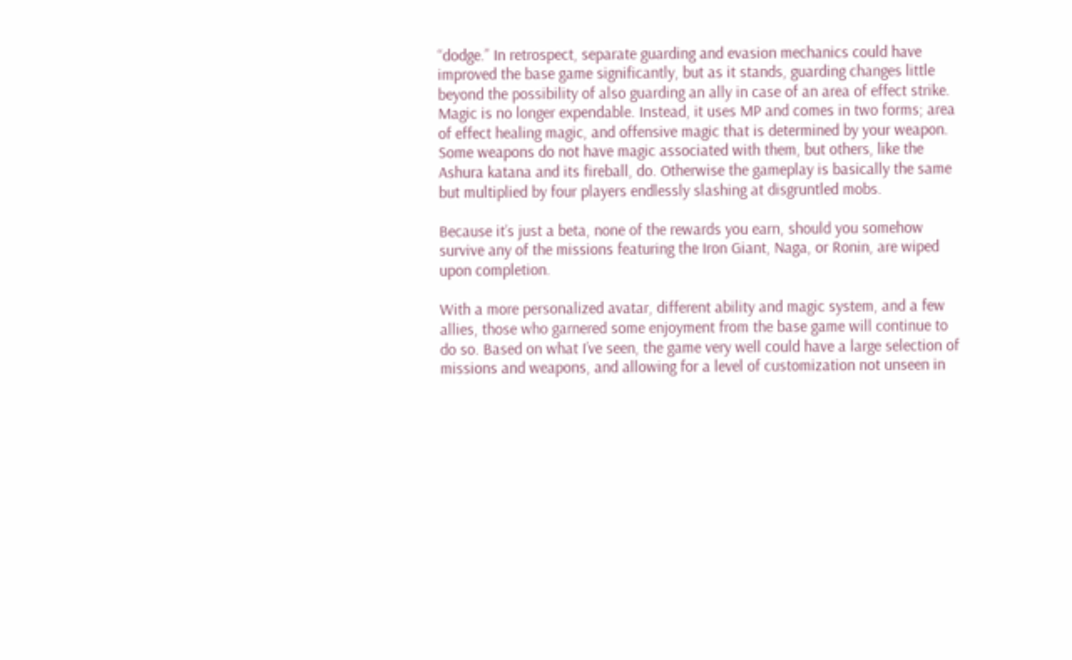“dodge.” In retrospect, separate guarding and evasion mechanics could have improved the base game significantly, but as it stands, guarding changes little beyond the possibility of also guarding an ally in case of an area of effect strike. Magic is no longer expendable. Instead, it uses MP and comes in two forms; area of effect healing magic, and offensive magic that is determined by your weapon. Some weapons do not have magic associated with them, but others, like the Ashura katana and its fireball, do. Otherwise the gameplay is basically the same but multiplied by four players endlessly slashing at disgruntled mobs.

Because it’s just a beta, none of the rewards you earn, should you somehow survive any of the missions featuring the Iron Giant, Naga, or Ronin, are wiped upon completion.

With a more personalized avatar, different ability and magic system, and a few allies, those who garnered some enjoyment from the base game will continue to do so. Based on what I’ve seen, the game very well could have a large selection of missions and weapons, and allowing for a level of customization not unseen in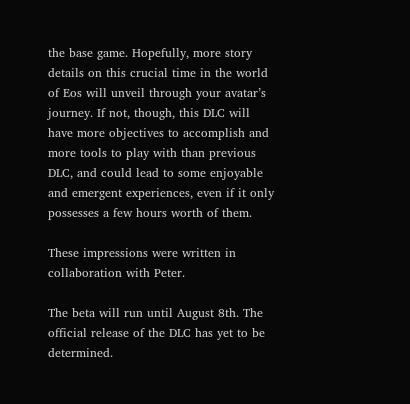the base game. Hopefully, more story details on this crucial time in the world of Eos will unveil through your avatar’s journey. If not, though, this DLC will have more objectives to accomplish and more tools to play with than previous DLC, and could lead to some enjoyable and emergent experiences, even if it only possesses a few hours worth of them.

These impressions were written in collaboration with Peter.

The beta will run until August 8th. The official release of the DLC has yet to be determined.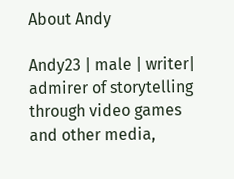About Andy

Andy23 | male | writer| admirer of storytelling through video games and other media,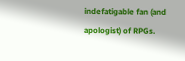indefatigable fan (and apologist) of RPGs.